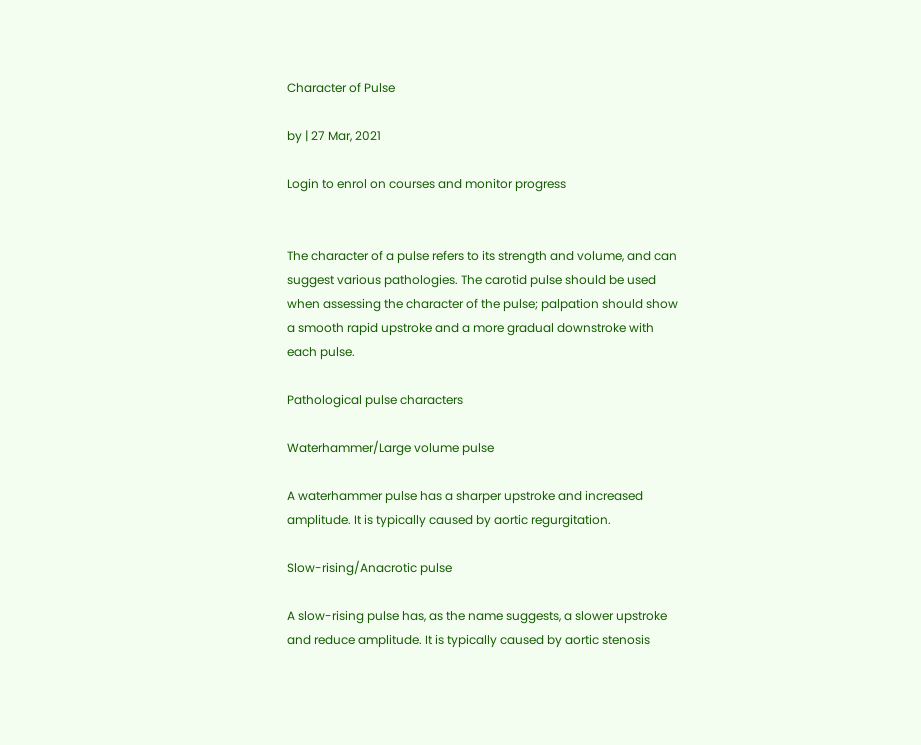Character of Pulse

by | 27 Mar, 2021

Login to enrol on courses and monitor progress


The character of a pulse refers to its strength and volume, and can suggest various pathologies. The carotid pulse should be used when assessing the character of the pulse; palpation should show a smooth rapid upstroke and a more gradual downstroke with each pulse.

Pathological pulse characters

Waterhammer/Large volume pulse

A waterhammer pulse has a sharper upstroke and increased amplitude. It is typically caused by aortic regurgitation.

Slow-rising/Anacrotic pulse

A slow-rising pulse has, as the name suggests, a slower upstroke and reduce amplitude. It is typically caused by aortic stenosis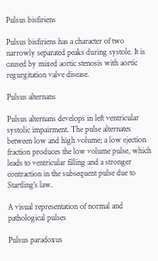Pulsus bisfiriens

Pulsus bisfiriens has a character of two narrowly separated peaks during systole. It is caused by mixed aortic stenosis with aortic regurgitation valve disease.

Pulsus alternans

Pulsus alternans develops in left ventricular systolic impairment. The pulse alternates between low and high volume; a low ejection fraction produces the low volume pulse, which leads to ventricular filling and a stronger contraction in the subsequent pulse due to Startling’s law.

A visual representation of normal and pathological pulses

Pulsus paradoxus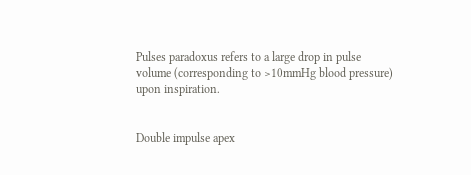Pulses paradoxus refers to a large drop in pulse volume (corresponding to >10mmHg blood pressure) upon inspiration.


Double impulse apex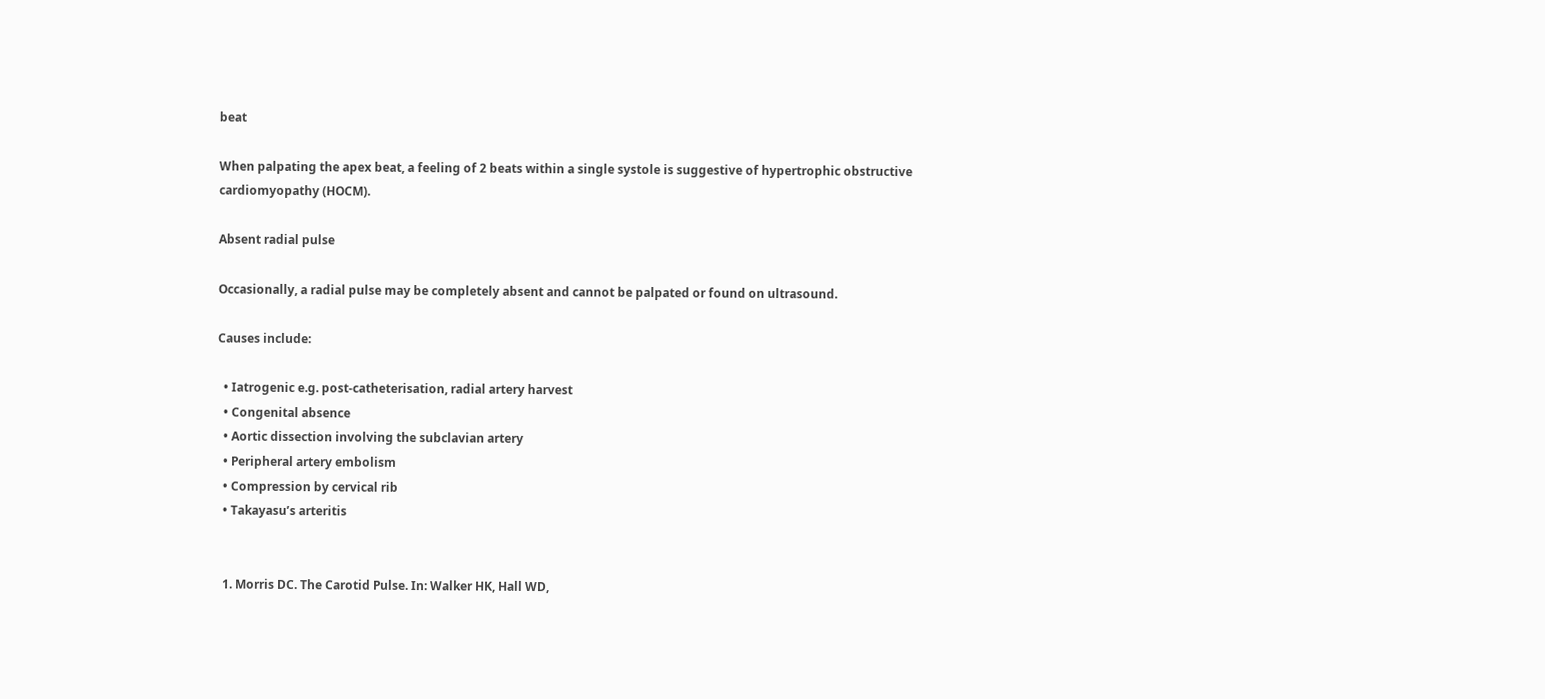beat

When palpating the apex beat, a feeling of 2 beats within a single systole is suggestive of hypertrophic obstructive cardiomyopathy (HOCM).

Absent radial pulse

Occasionally, a radial pulse may be completely absent and cannot be palpated or found on ultrasound.

Causes include:

  • Iatrogenic e.g. post-catheterisation, radial artery harvest
  • Congenital absence
  • Aortic dissection involving the subclavian artery
  • Peripheral artery embolism
  • Compression by cervical rib
  • Takayasu’s arteritis


  1. Morris DC. The Carotid Pulse. In: Walker HK, Hall WD,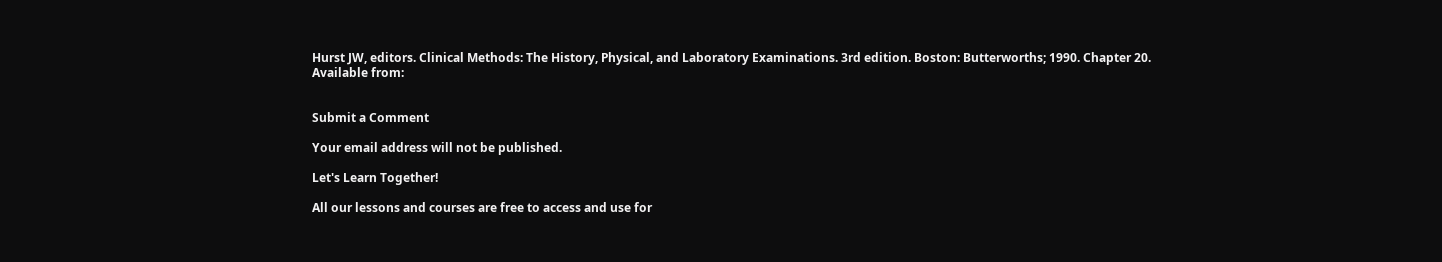Hurst JW, editors. Clinical Methods: The History, Physical, and Laboratory Examinations. 3rd edition. Boston: Butterworths; 1990. Chapter 20. Available from:


Submit a Comment

Your email address will not be published.

Let's Learn Together!

All our lessons and courses are free to access and use for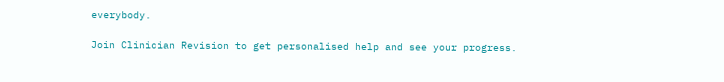everybody.

Join Clinician Revision to get personalised help and see your progress.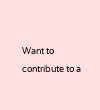Want to contribute to a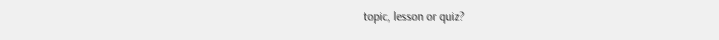topic, lesson or quiz?